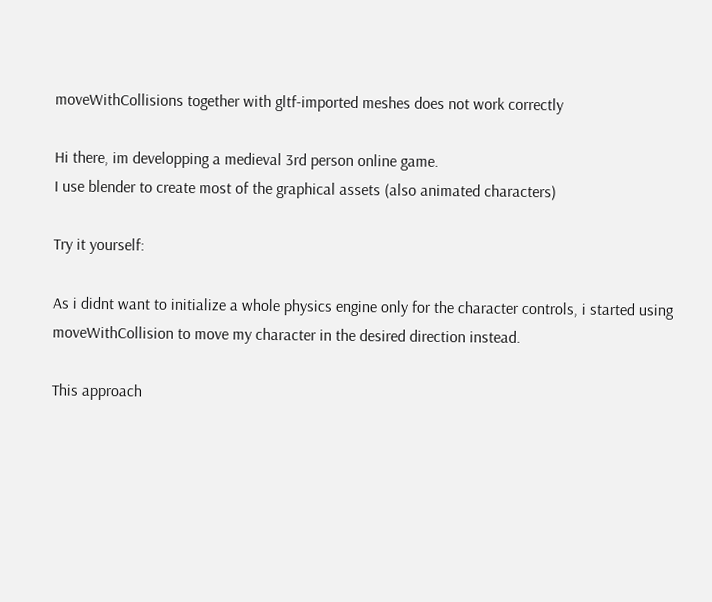moveWithCollisions together with gltf-imported meshes does not work correctly

Hi there, im developping a medieval 3rd person online game.
I use blender to create most of the graphical assets (also animated characters)

Try it yourself:

As i didnt want to initialize a whole physics engine only for the character controls, i started using moveWithCollision to move my character in the desired direction instead.

This approach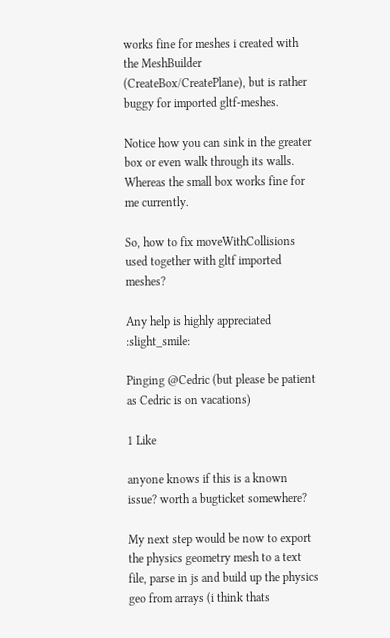works fine for meshes i created with the MeshBuilder (CreateBox/CreatePlane), but is rather buggy for imported gltf-meshes.

Notice how you can sink in the greater box or even walk through its walls. Whereas the small box works fine for me currently.

So, how to fix moveWithCollisions used together with gltf imported meshes?

Any help is highly appreciated :slight_smile:

Pinging @Cedric (but please be patient as Cedric is on vacations)

1 Like

anyone knows if this is a known issue? worth a bugticket somewhere?

My next step would be now to export the physics geometry mesh to a text file, parse in js and build up the physics geo from arrays (i think thats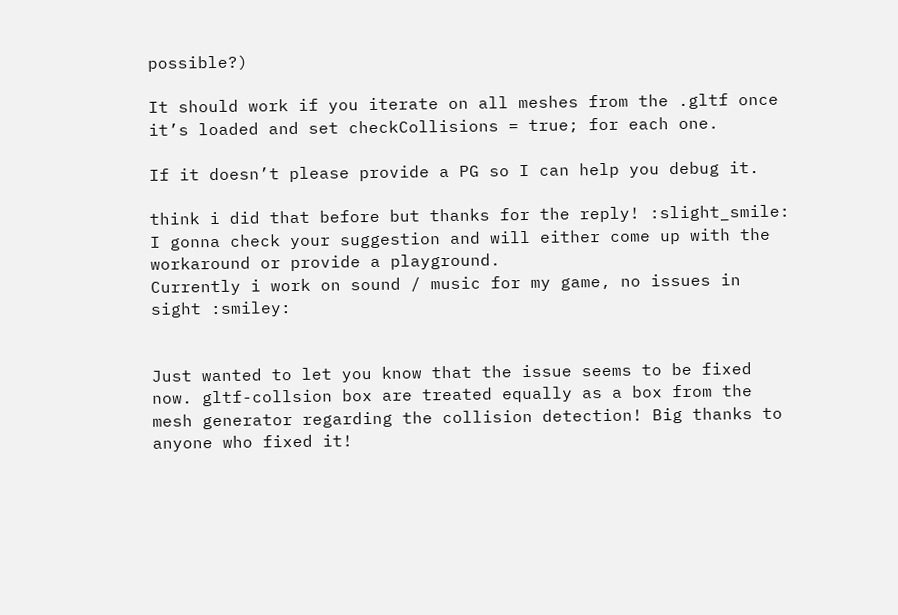possible?)

It should work if you iterate on all meshes from the .gltf once it’s loaded and set checkCollisions = true; for each one.

If it doesn’t please provide a PG so I can help you debug it.

think i did that before but thanks for the reply! :slight_smile: I gonna check your suggestion and will either come up with the workaround or provide a playground.
Currently i work on sound / music for my game, no issues in sight :smiley:


Just wanted to let you know that the issue seems to be fixed now. gltf-collsion box are treated equally as a box from the mesh generator regarding the collision detection! Big thanks to anyone who fixed it!